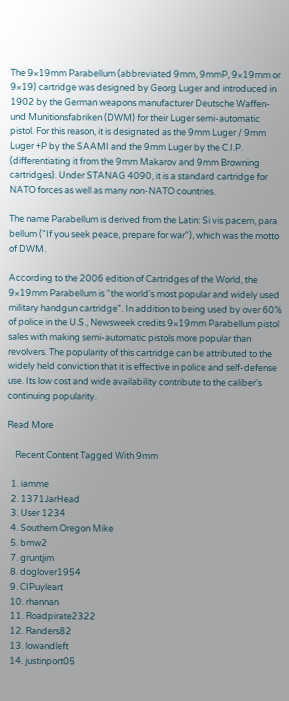The 9×19mm Parabellum (abbreviated 9mm, 9mmP, 9×19mm or 9×19) cartridge was designed by Georg Luger and introduced in 1902 by the German weapons manufacturer Deutsche Waffen- und Munitionsfabriken (DWM) for their Luger semi-automatic pistol. For this reason, it is designated as the 9mm Luger / 9mm Luger +P by the SAAMI and the 9mm Luger by the C.I.P. (differentiating it from the 9mm Makarov and 9mm Browning cartridges). Under STANAG 4090, it is a standard cartridge for NATO forces as well as many non-NATO countries.

The name Parabellum is derived from the Latin: Si vis pacem, para bellum ("If you seek peace, prepare for war"), which was the motto of DWM.

According to the 2006 edition of Cartridges of the World, the 9×19mm Parabellum is "the world's most popular and widely used military handgun cartridge". In addition to being used by over 60% of police in the U.S., Newsweek credits 9×19mm Parabellum pistol sales with making semi-automatic pistols more popular than revolvers. The popularity of this cartridge can be attributed to the widely held conviction that it is effective in police and self-defense use. Its low cost and wide availability contribute to the caliber's continuing popularity.

Read More

    Recent Content Tagged With 9mm

  1. iamme
  2. 1371JarHead
  3. User 1234
  4. Southern Oregon Mike
  5. bmw2
  7. gruntjim
  8. doglover1954
  9. CIPuyleart
  10. rhannan
  11. Roadpirate2322
  12. Randers82
  13. lowandleft
  14. justinport05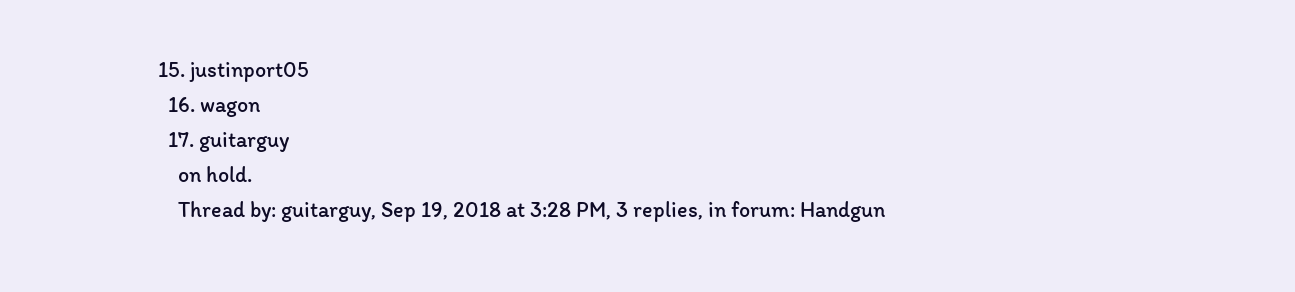15. justinport05
  16. wagon
  17. guitarguy
    on hold.
    Thread by: guitarguy, Sep 19, 2018 at 3:28 PM, 3 replies, in forum: Handgun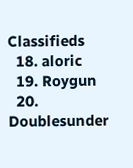Classifieds
  18. aloric
  19. Roygun
  20. Doublesunder